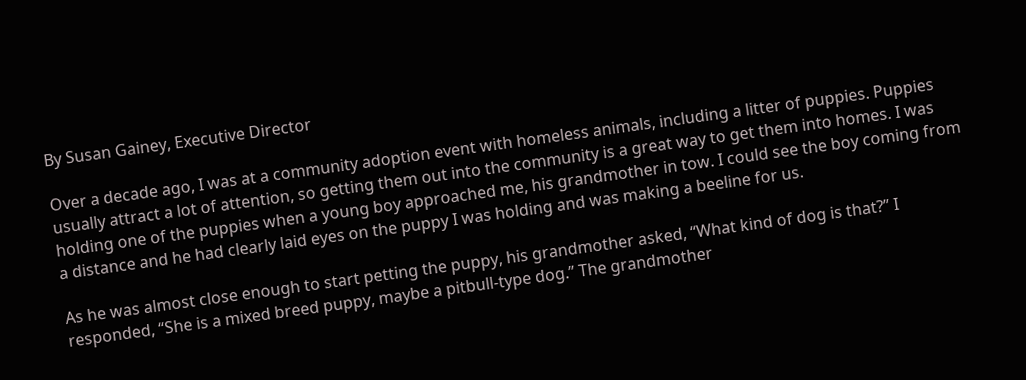By Susan Gainey, Executive Director

Over a decade ago, I was at a community adoption event with homeless animals, including a litter of puppies. Puppies usually attract a lot of attention, so getting them out into the community is a great way to get them into homes. I was holding one of the puppies when a young boy approached me, his grandmother in tow. I could see the boy coming from a distance and he had clearly laid eyes on the puppy I was holding and was making a beeline for us.

As he was almost close enough to start petting the puppy, his grandmother asked, “What kind of dog is that?” I responded, “She is a mixed breed puppy, maybe a pitbull-type dog.” The grandmother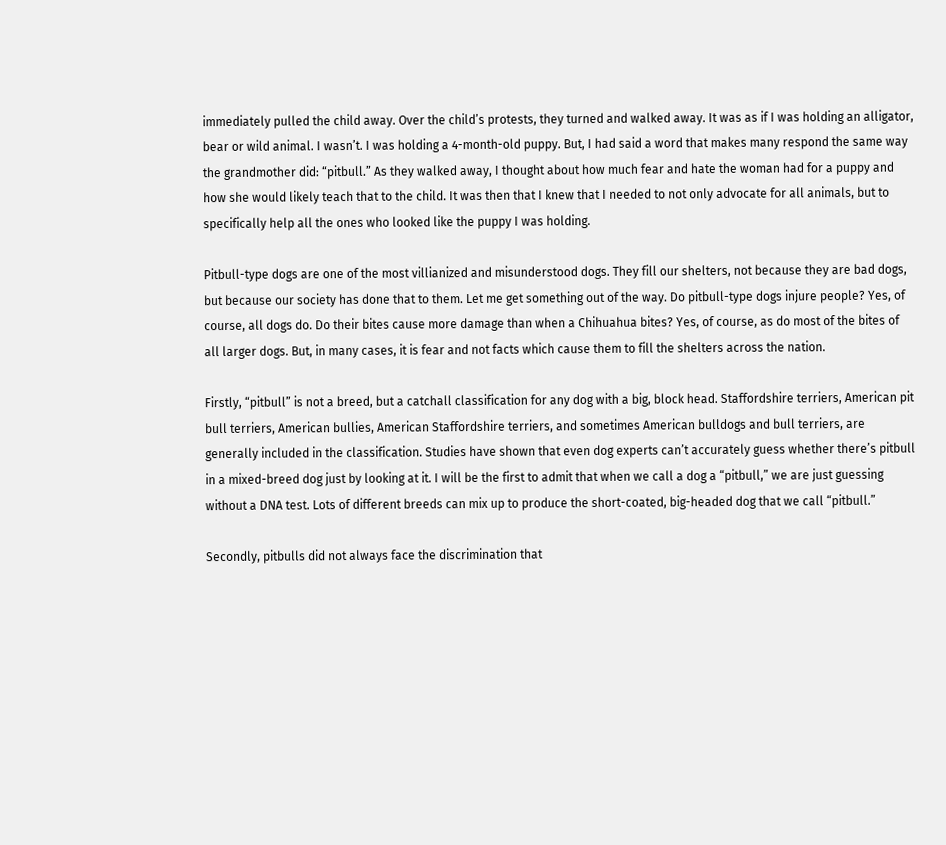immediately pulled the child away. Over the child’s protests, they turned and walked away. It was as if I was holding an alligator, bear or wild animal. I wasn’t. I was holding a 4-month-old puppy. But, I had said a word that makes many respond the same way the grandmother did: “pitbull.” As they walked away, I thought about how much fear and hate the woman had for a puppy and how she would likely teach that to the child. It was then that I knew that I needed to not only advocate for all animals, but to specifically help all the ones who looked like the puppy I was holding.

Pitbull-type dogs are one of the most villianized and misunderstood dogs. They fill our shelters, not because they are bad dogs, but because our society has done that to them. Let me get something out of the way. Do pitbull-type dogs injure people? Yes, of course, all dogs do. Do their bites cause more damage than when a Chihuahua bites? Yes, of course, as do most of the bites of all larger dogs. But, in many cases, it is fear and not facts which cause them to fill the shelters across the nation.

Firstly, “pitbull” is not a breed, but a catchall classification for any dog with a big, block head. Staffordshire terriers, American pit bull terriers, American bullies, American Staffordshire terriers, and sometimes American bulldogs and bull terriers, are generally included in the classification. Studies have shown that even dog experts can’t accurately guess whether there’s pitbull in a mixed-breed dog just by looking at it. I will be the first to admit that when we call a dog a “pitbull,” we are just guessing without a DNA test. Lots of different breeds can mix up to produce the short-coated, big-headed dog that we call “pitbull.”

Secondly, pitbulls did not always face the discrimination that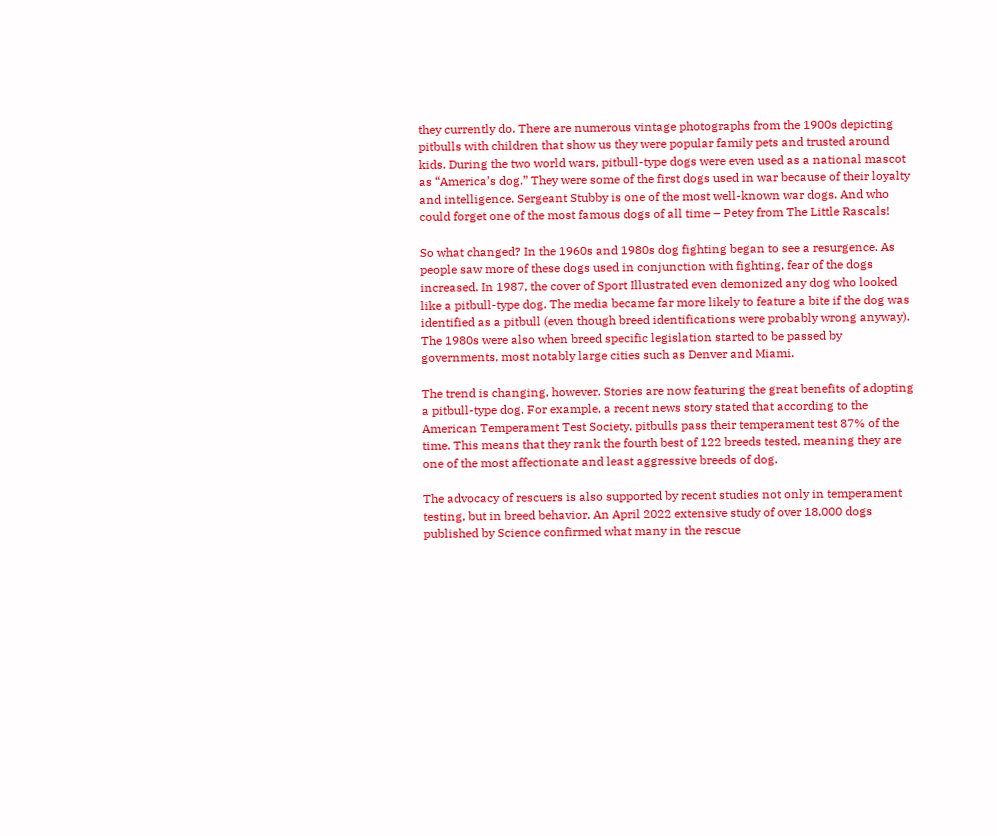they currently do. There are numerous vintage photographs from the 1900s depicting pitbulls with children that show us they were popular family pets and trusted around kids. During the two world wars, pitbull-type dogs were even used as a national mascot as “America’s dog.” They were some of the first dogs used in war because of their loyalty and intelligence. Sergeant Stubby is one of the most well-known war dogs. And who could forget one of the most famous dogs of all time – Petey from The Little Rascals!

So what changed? In the 1960s and 1980s dog fighting began to see a resurgence. As people saw more of these dogs used in conjunction with fighting, fear of the dogs increased. In 1987, the cover of Sport Illustrated even demonized any dog who looked like a pitbull-type dog. The media became far more likely to feature a bite if the dog was identified as a pitbull (even though breed identifications were probably wrong anyway). The 1980s were also when breed specific legislation started to be passed by governments, most notably large cities such as Denver and Miami.

The trend is changing, however. Stories are now featuring the great benefits of adopting a pitbull-type dog. For example, a recent news story stated that according to the American Temperament Test Society, pitbulls pass their temperament test 87% of the time. This means that they rank the fourth best of 122 breeds tested, meaning they are one of the most affectionate and least aggressive breeds of dog.

The advocacy of rescuers is also supported by recent studies not only in temperament testing, but in breed behavior. An April 2022 extensive study of over 18,000 dogs published by Science confirmed what many in the rescue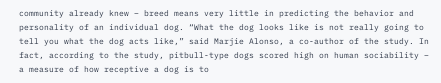community already knew – breed means very little in predicting the behavior and personality of an individual dog. “What the dog looks like is not really going to tell you what the dog acts like,” said Marjie Alonso, a co-author of the study. In fact, according to the study, pitbull-type dogs scored high on human sociability – a measure of how receptive a dog is to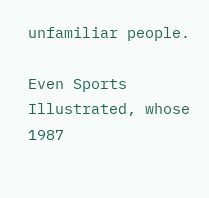unfamiliar people.

Even Sports Illustrated, whose 1987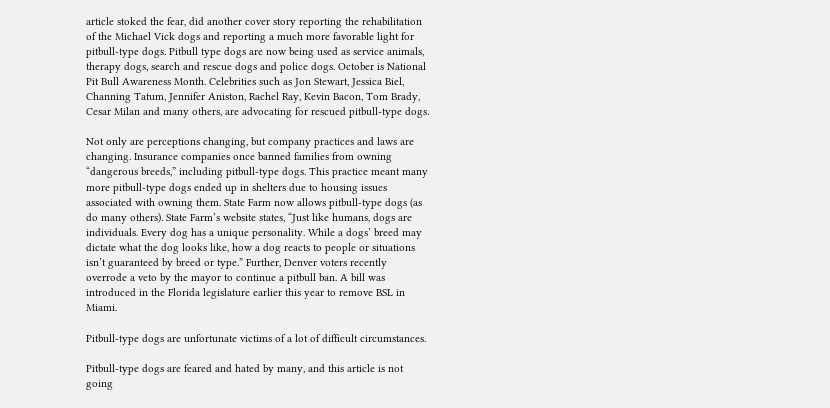article stoked the fear, did another cover story reporting the rehabilitation of the Michael Vick dogs and reporting a much more favorable light for pitbull-type dogs. Pitbull type dogs are now being used as service animals, therapy dogs, search and rescue dogs and police dogs. October is National Pit Bull Awareness Month. Celebrities such as Jon Stewart, Jessica Biel, Channing Tatum, Jennifer Aniston, Rachel Ray, Kevin Bacon, Tom Brady, Cesar Milan and many others, are advocating for rescued pitbull-type dogs.

Not only are perceptions changing, but company practices and laws are changing. Insurance companies once banned families from owning “dangerous breeds,” including pitbull-type dogs. This practice meant many more pitbull-type dogs ended up in shelters due to housing issues associated with owning them. State Farm now allows pitbull-type dogs (as do many others). State Farm’s website states, “Just like humans, dogs are individuals. Every dog has a unique personality. While a dogs’ breed may dictate what the dog looks like, how a dog reacts to people or situations isn’t guaranteed by breed or type.” Further, Denver voters recently overrode a veto by the mayor to continue a pitbull ban. A bill was introduced in the Florida legislature earlier this year to remove BSL in Miami.

Pitbull-type dogs are unfortunate victims of a lot of difficult circumstances.

Pitbull-type dogs are feared and hated by many, and this article is not going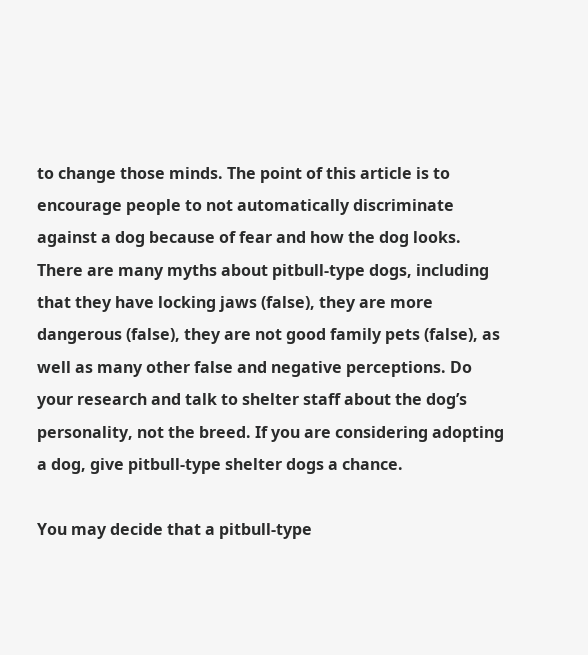to change those minds. The point of this article is to encourage people to not automatically discriminate against a dog because of fear and how the dog looks. There are many myths about pitbull-type dogs, including that they have locking jaws (false), they are more dangerous (false), they are not good family pets (false), as well as many other false and negative perceptions. Do your research and talk to shelter staff about the dog’s personality, not the breed. If you are considering adopting a dog, give pitbull-type shelter dogs a chance.

You may decide that a pitbull-type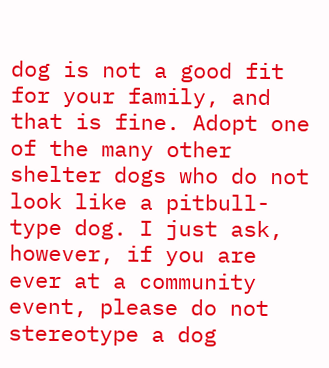dog is not a good fit for your family, and that is fine. Adopt one of the many other shelter dogs who do not look like a pitbull-type dog. I just ask, however, if you are ever at a community event, please do not stereotype a dog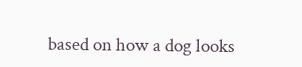based on how a dog looks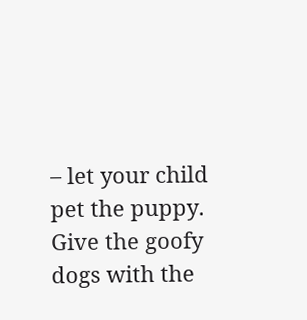– let your child pet the puppy. Give the goofy dogs with the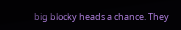big blocky heads a chance. They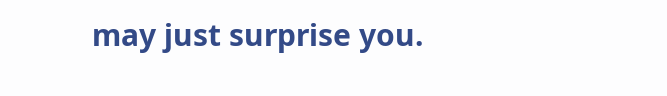may just surprise you.